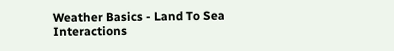Weather Basics - Land To Sea Interactions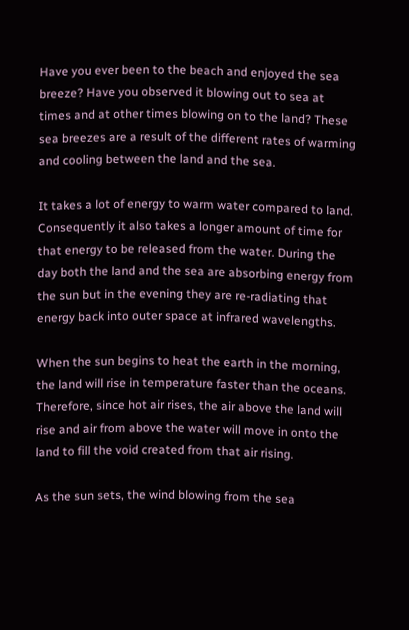Have you ever been to the beach and enjoyed the sea breeze? Have you observed it blowing out to sea at times and at other times blowing on to the land? These sea breezes are a result of the different rates of warming and cooling between the land and the sea.

It takes a lot of energy to warm water compared to land. Consequently it also takes a longer amount of time for that energy to be released from the water. During the day both the land and the sea are absorbing energy from the sun but in the evening they are re-radiating that energy back into outer space at infrared wavelengths.

When the sun begins to heat the earth in the morning, the land will rise in temperature faster than the oceans. Therefore, since hot air rises, the air above the land will rise and air from above the water will move in onto the land to fill the void created from that air rising.

As the sun sets, the wind blowing from the sea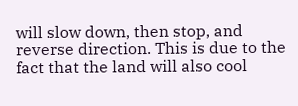will slow down, then stop, and reverse direction. This is due to the fact that the land will also cool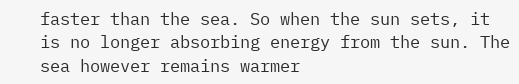faster than the sea. So when the sun sets, it is no longer absorbing energy from the sun. The sea however remains warmer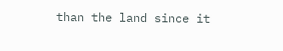than the land since it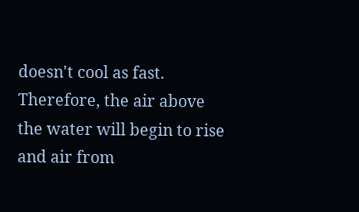doesn't cool as fast. Therefore, the air above the water will begin to rise and air from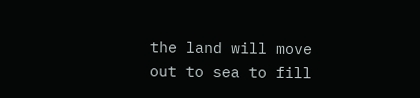the land will move out to sea to fill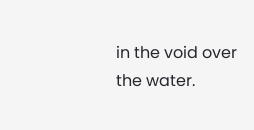in the void over the water.